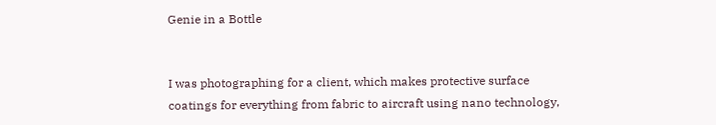Genie in a Bottle


I was photographing for a client, which makes protective surface coatings for everything from fabric to aircraft using nano technology,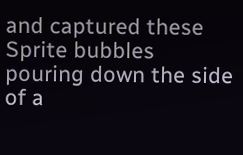and captured these Sprite bubbles pouring down the side of a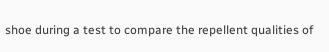shoe during a test to compare the repellent qualities of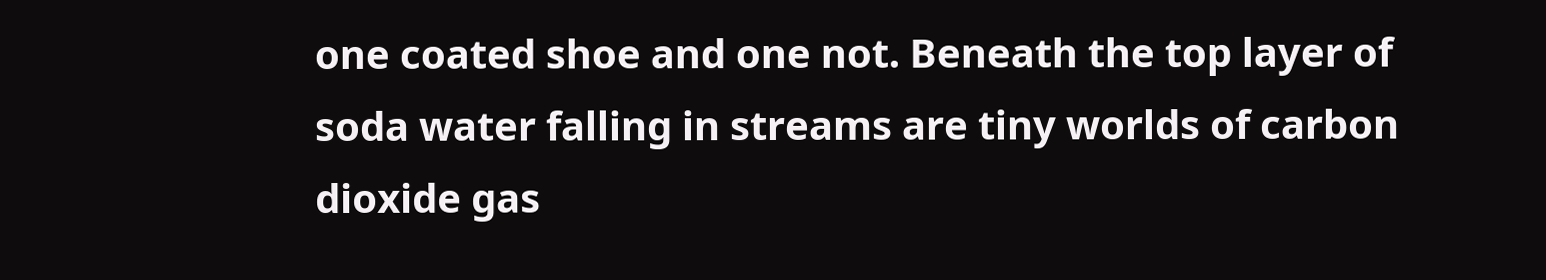one coated shoe and one not. Beneath the top layer of soda water falling in streams are tiny worlds of carbon dioxide gas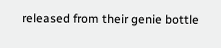released from their genie bottle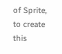of Sprite, to create this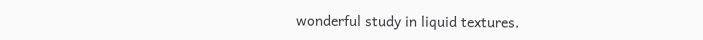wonderful study in liquid textures.